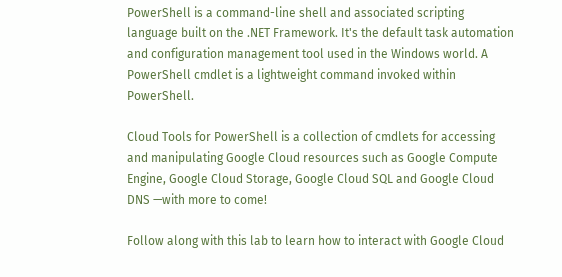PowerShell is a command-line shell and associated scripting language built on the .NET Framework. It's the default task automation and configuration management tool used in the Windows world. A PowerShell cmdlet is a lightweight command invoked within PowerShell.

Cloud Tools for PowerShell is a collection of cmdlets for accessing and manipulating Google Cloud resources such as Google Compute Engine, Google Cloud Storage, Google Cloud SQL and Google Cloud DNS —with more to come!

Follow along with this lab to learn how to interact with Google Cloud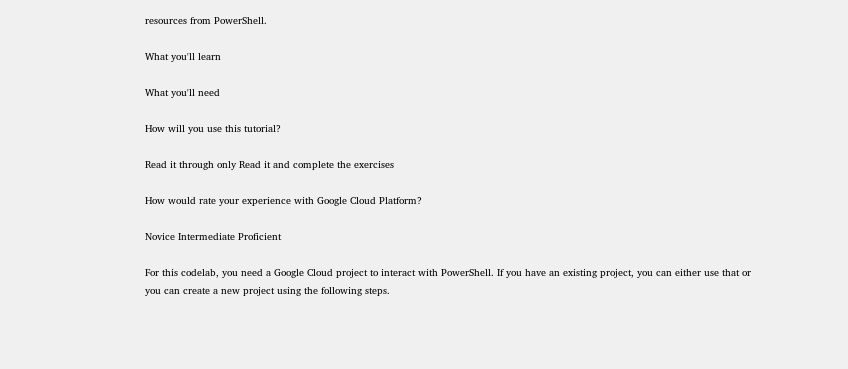resources from PowerShell.

What you'll learn

What you'll need

How will you use this tutorial?

Read it through only Read it and complete the exercises

How would rate your experience with Google Cloud Platform?

Novice Intermediate Proficient

For this codelab, you need a Google Cloud project to interact with PowerShell. If you have an existing project, you can either use that or you can create a new project using the following steps.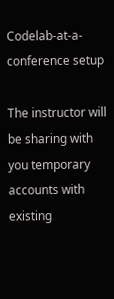Codelab-at-a-conference setup

The instructor will be sharing with you temporary accounts with existing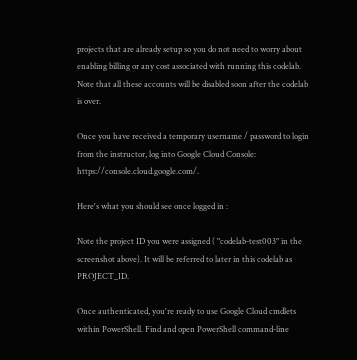projects that are already setup so you do not need to worry about enabling billing or any cost associated with running this codelab. Note that all these accounts will be disabled soon after the codelab is over.

Once you have received a temporary username / password to login from the instructor, log into Google Cloud Console: https://console.cloud.google.com/.

Here's what you should see once logged in :

Note the project ID you were assigned ( "codelab-test003" in the screenshot above). It will be referred to later in this codelab as PROJECT_ID.

Once authenticated, you're ready to use Google Cloud cmdlets within PowerShell. Find and open PowerShell command-line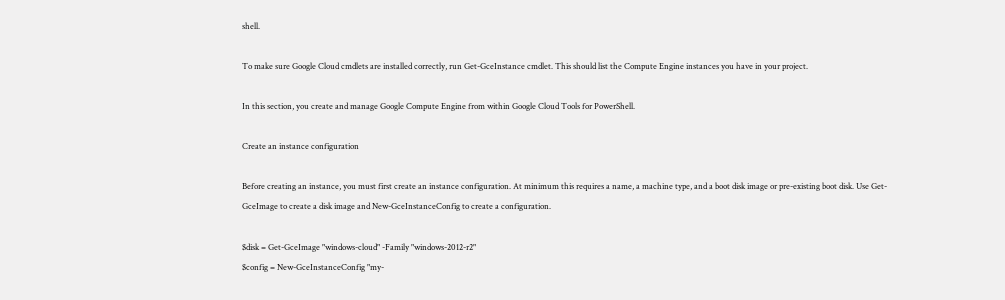shell.

To make sure Google Cloud cmdlets are installed correctly, run Get-GceInstance cmdlet. This should list the Compute Engine instances you have in your project.

In this section, you create and manage Google Compute Engine from within Google Cloud Tools for PowerShell.

Create an instance configuration

Before creating an instance, you must first create an instance configuration. At minimum this requires a name, a machine type, and a boot disk image or pre-existing boot disk. Use Get-GceImage to create a disk image and New-GceInstanceConfig to create a configuration.

$disk = Get-GceImage "windows-cloud" -Family "windows-2012-r2"
$config = New-GceInstanceConfig "my-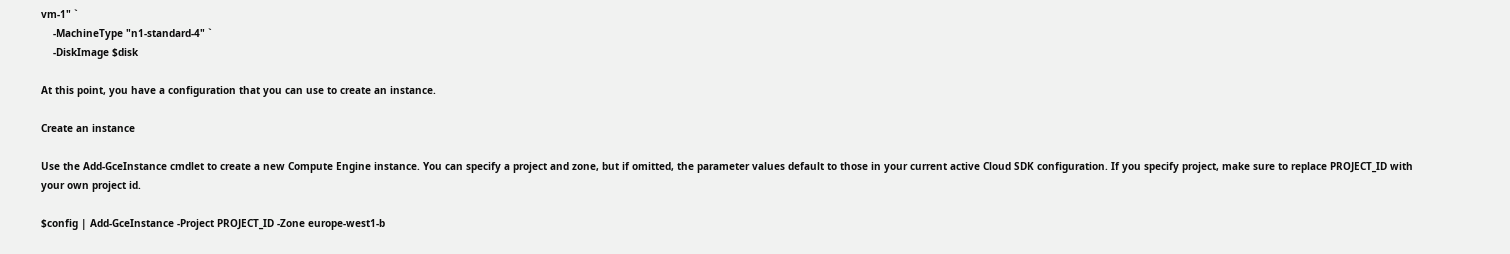vm-1" `
    -MachineType "n1-standard-4" `
    -DiskImage $disk

At this point, you have a configuration that you can use to create an instance.

Create an instance

Use the Add-GceInstance cmdlet to create a new Compute Engine instance. You can specify a project and zone, but if omitted, the parameter values default to those in your current active Cloud SDK configuration. If you specify project, make sure to replace PROJECT_ID with your own project id.

$config | Add-GceInstance -Project PROJECT_ID -Zone europe-west1-b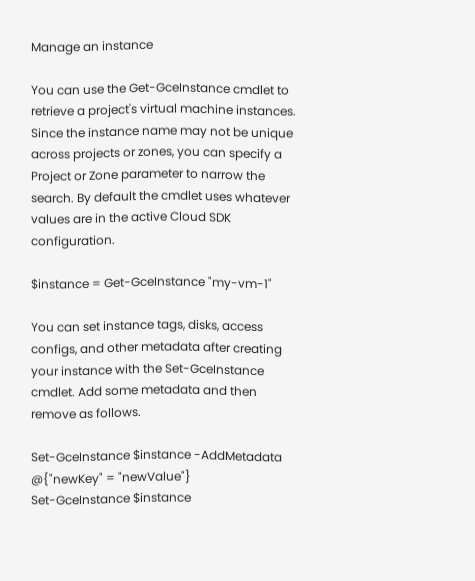Manage an instance

You can use the Get-GceInstance cmdlet to retrieve a project's virtual machine instances. Since the instance name may not be unique across projects or zones, you can specify a Project or Zone parameter to narrow the search. By default the cmdlet uses whatever values are in the active Cloud SDK configuration.

$instance = Get-GceInstance "my-vm-1"

You can set instance tags, disks, access configs, and other metadata after creating your instance with the Set-GceInstance cmdlet. Add some metadata and then remove as follows.

Set-GceInstance $instance -AddMetadata @{"newKey" = "newValue"}
Set-GceInstance $instance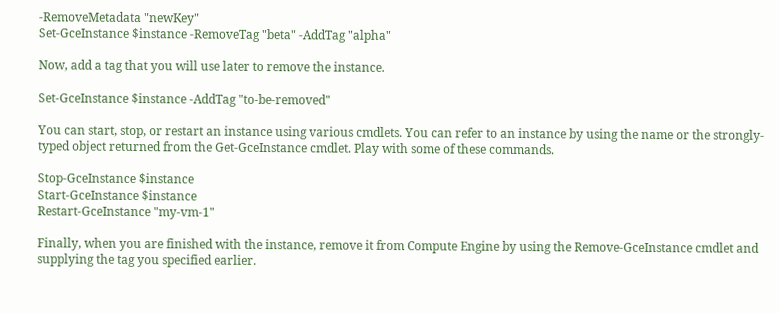-RemoveMetadata "newKey"
Set-GceInstance $instance -RemoveTag "beta" -AddTag "alpha"

Now, add a tag that you will use later to remove the instance.

Set-GceInstance $instance -AddTag "to-be-removed"

You can start, stop, or restart an instance using various cmdlets. You can refer to an instance by using the name or the strongly-typed object returned from the Get-GceInstance cmdlet. Play with some of these commands.

Stop-GceInstance $instance
Start-GceInstance $instance
Restart-GceInstance "my-vm-1"

Finally, when you are finished with the instance, remove it from Compute Engine by using the Remove-GceInstance cmdlet and supplying the tag you specified earlier.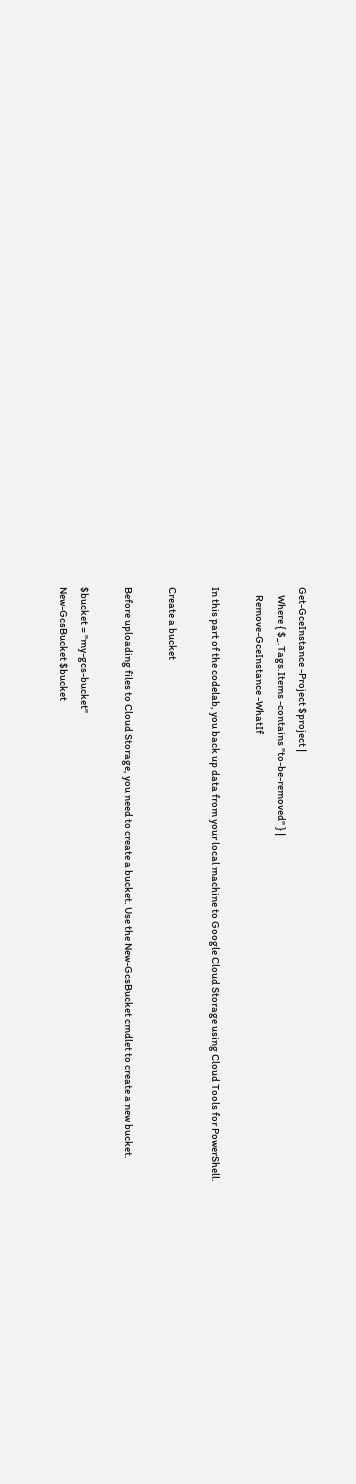Get-GceInstance -Project $project |
    Where { $_.Tags.Items -contains "to-be-removed" } |
    Remove-GceInstance -WhatIf

In this part of the codelab, you back up data from your local machine to Google Cloud Storage using Cloud Tools for PowerShell.

Create a bucket

Before uploading files to Cloud Storage, you need to create a bucket. Use the New-GcsBucket cmdlet to create a new bucket.

$bucket = "my-gcs-bucket"
New-GcsBucket $bucket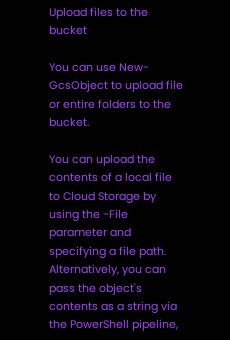Upload files to the bucket

You can use New-GcsObject to upload file or entire folders to the bucket.

You can upload the contents of a local file to Cloud Storage by using the -File parameter and specifying a file path. Alternatively, you can pass the object's contents as a string via the PowerShell pipeline,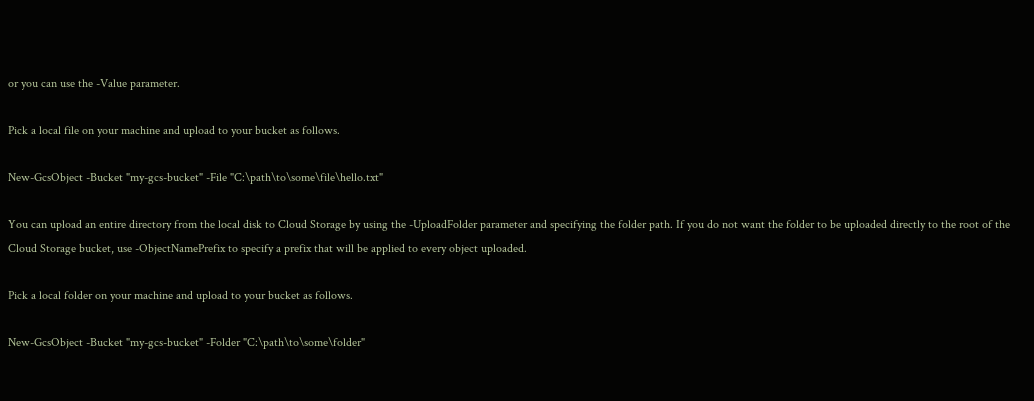or you can use the -Value parameter.

Pick a local file on your machine and upload to your bucket as follows.

New-GcsObject -Bucket "my-gcs-bucket" -File "C:\path\to\some\file\hello.txt"

You can upload an entire directory from the local disk to Cloud Storage by using the -UploadFolder parameter and specifying the folder path. If you do not want the folder to be uploaded directly to the root of the Cloud Storage bucket, use -ObjectNamePrefix to specify a prefix that will be applied to every object uploaded.

Pick a local folder on your machine and upload to your bucket as follows.

New-GcsObject -Bucket "my-gcs-bucket" -Folder "C:\path\to\some\folder"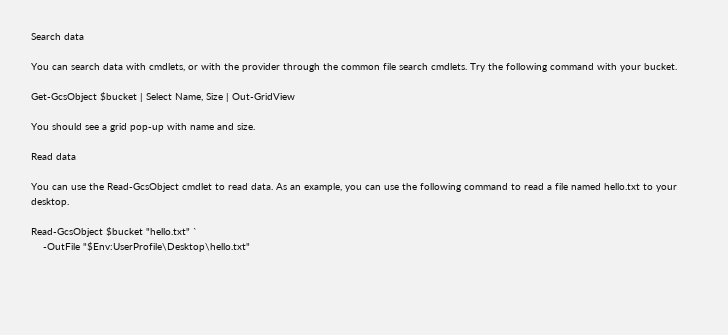Search data

You can search data with cmdlets, or with the provider through the common file search cmdlets. Try the following command with your bucket.

Get-GcsObject $bucket | Select Name, Size | Out-GridView

You should see a grid pop-up with name and size.

Read data

You can use the Read-GcsObject cmdlet to read data. As an example, you can use the following command to read a file named hello.txt to your desktop.

Read-GcsObject $bucket "hello.txt" `
    -OutFile "$Env:UserProfile\Desktop\hello.txt"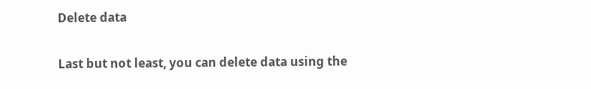Delete data

Last but not least, you can delete data using the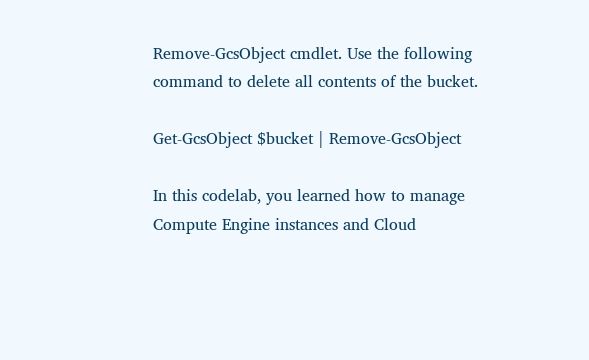Remove-GcsObject cmdlet. Use the following command to delete all contents of the bucket.

Get-GcsObject $bucket | Remove-GcsObject

In this codelab, you learned how to manage Compute Engine instances and Cloud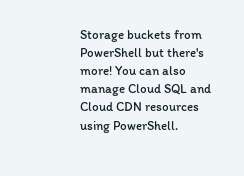Storage buckets from PowerShell but there's more! You can also manage Cloud SQL and Cloud CDN resources using PowerShell.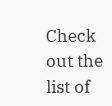Check out the list of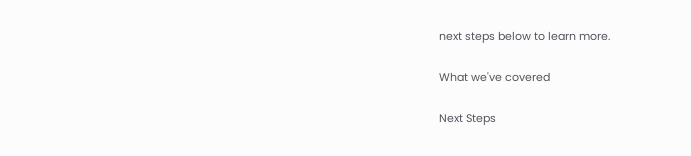next steps below to learn more.

What we've covered

Next Steps